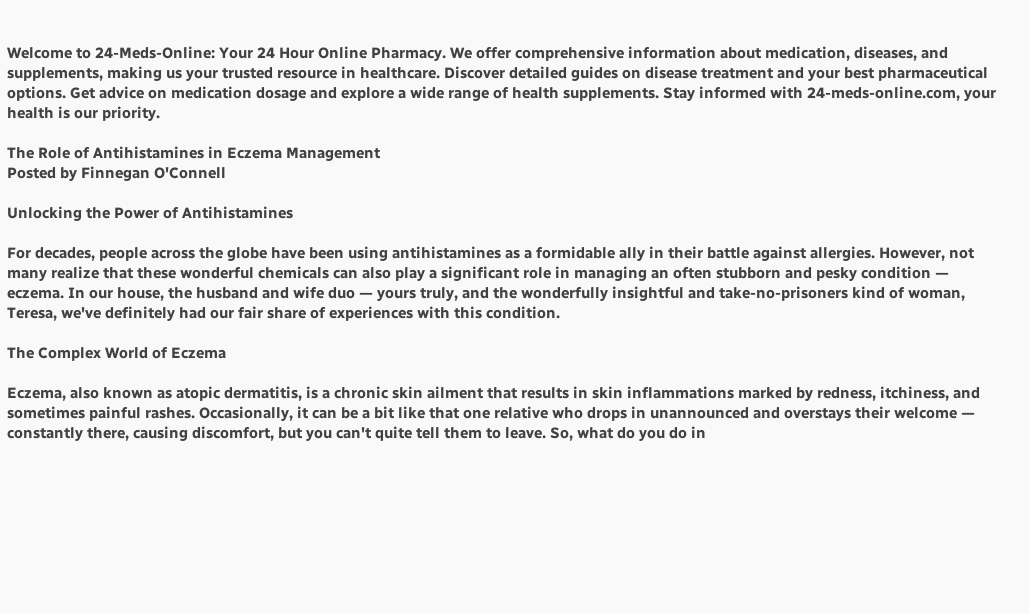Welcome to 24-Meds-Online: Your 24 Hour Online Pharmacy. We offer comprehensive information about medication, diseases, and supplements, making us your trusted resource in healthcare. Discover detailed guides on disease treatment and your best pharmaceutical options. Get advice on medication dosage and explore a wide range of health supplements. Stay informed with 24-meds-online.com, your health is our priority.

The Role of Antihistamines in Eczema Management
Posted by Finnegan O'Connell

Unlocking the Power of Antihistamines

For decades, people across the globe have been using antihistamines as a formidable ally in their battle against allergies. However, not many realize that these wonderful chemicals can also play a significant role in managing an often stubborn and pesky condition — eczema. In our house, the husband and wife duo — yours truly, and the wonderfully insightful and take-no-prisoners kind of woman, Teresa, we've definitely had our fair share of experiences with this condition.

The Complex World of Eczema

Eczema, also known as atopic dermatitis, is a chronic skin ailment that results in skin inflammations marked by redness, itchiness, and sometimes painful rashes. Occasionally, it can be a bit like that one relative who drops in unannounced and overstays their welcome — constantly there, causing discomfort, but you can't quite tell them to leave. So, what do you do in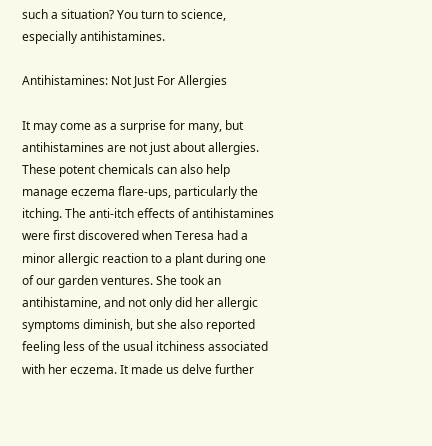such a situation? You turn to science, especially antihistamines.

Antihistamines: Not Just For Allergies

It may come as a surprise for many, but antihistamines are not just about allergies. These potent chemicals can also help manage eczema flare-ups, particularly the itching. The anti-itch effects of antihistamines were first discovered when Teresa had a minor allergic reaction to a plant during one of our garden ventures. She took an antihistamine, and not only did her allergic symptoms diminish, but she also reported feeling less of the usual itchiness associated with her eczema. It made us delve further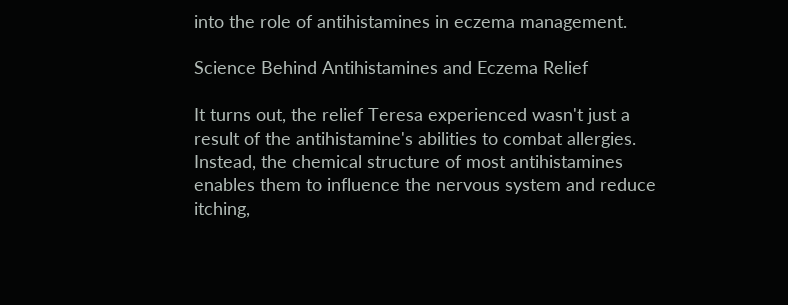into the role of antihistamines in eczema management.

Science Behind Antihistamines and Eczema Relief

It turns out, the relief Teresa experienced wasn't just a result of the antihistamine's abilities to combat allergies. Instead, the chemical structure of most antihistamines enables them to influence the nervous system and reduce itching,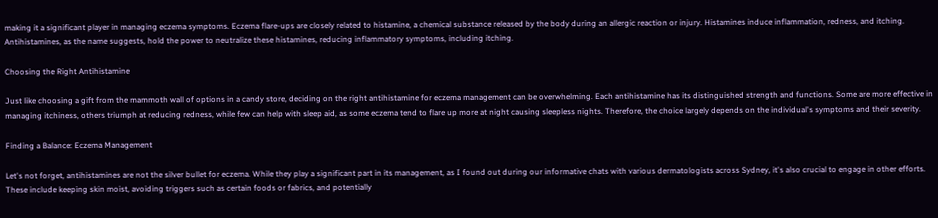making it a significant player in managing eczema symptoms. Eczema flare-ups are closely related to histamine, a chemical substance released by the body during an allergic reaction or injury. Histamines induce inflammation, redness, and itching. Antihistamines, as the name suggests, hold the power to neutralize these histamines, reducing inflammatory symptoms, including itching.

Choosing the Right Antihistamine

Just like choosing a gift from the mammoth wall of options in a candy store, deciding on the right antihistamine for eczema management can be overwhelming. Each antihistamine has its distinguished strength and functions. Some are more effective in managing itchiness, others triumph at reducing redness, while few can help with sleep aid, as some eczema tend to flare up more at night causing sleepless nights. Therefore, the choice largely depends on the individual's symptoms and their severity.

Finding a Balance: Eczema Management

Let's not forget, antihistamines are not the silver bullet for eczema. While they play a significant part in its management, as I found out during our informative chats with various dermatologists across Sydney, it's also crucial to engage in other efforts. These include keeping skin moist, avoiding triggers such as certain foods or fabrics, and potentially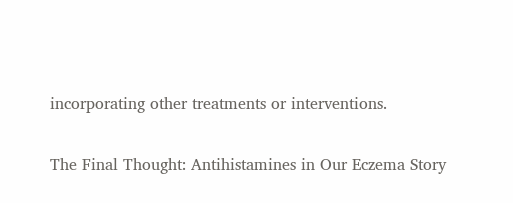incorporating other treatments or interventions.

The Final Thought: Antihistamines in Our Eczema Story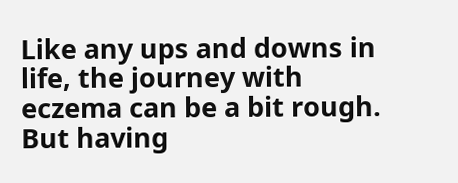Like any ups and downs in life, the journey with eczema can be a bit rough. But having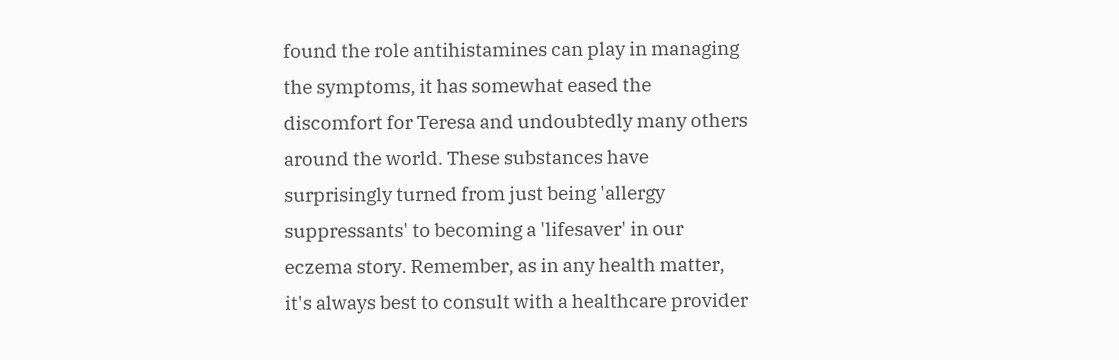found the role antihistamines can play in managing the symptoms, it has somewhat eased the discomfort for Teresa and undoubtedly many others around the world. These substances have surprisingly turned from just being 'allergy suppressants' to becoming a 'lifesaver' in our eczema story. Remember, as in any health matter, it's always best to consult with a healthcare provider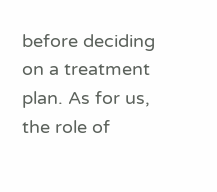before deciding on a treatment plan. As for us, the role of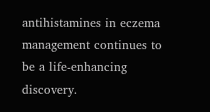antihistamines in eczema management continues to be a life-enhancing discovery.